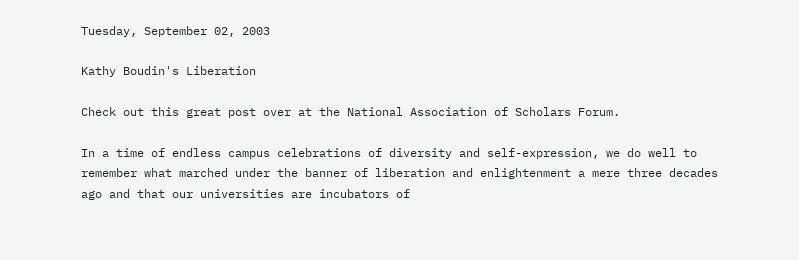Tuesday, September 02, 2003

Kathy Boudin's Liberation

Check out this great post over at the National Association of Scholars Forum.

In a time of endless campus celebrations of diversity and self-expression, we do well to remember what marched under the banner of liberation and enlightenment a mere three decades ago and that our universities are incubators of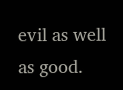evil as well as good.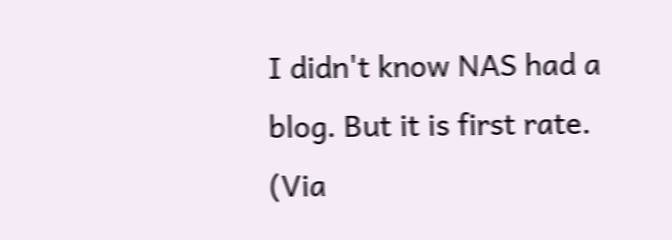I didn't know NAS had a blog. But it is first rate. (Via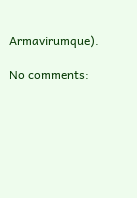Armavirumque).

No comments: